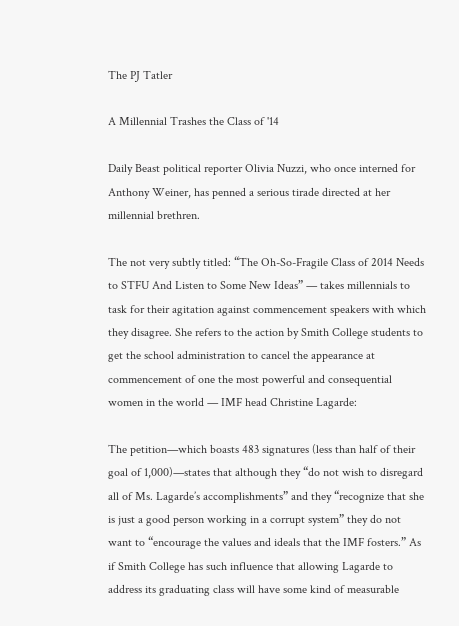The PJ Tatler

A Millennial Trashes the Class of '14

Daily Beast political reporter Olivia Nuzzi, who once interned for Anthony Weiner, has penned a serious tirade directed at her millennial brethren.

The not very subtly titled: “The Oh-So-Fragile Class of 2014 Needs to STFU And Listen to Some New Ideas” — takes millennials to task for their agitation against commencement speakers with which they disagree. She refers to the action by Smith College students to get the school administration to cancel the appearance at commencement of one the most powerful and consequential women in the world — IMF head Christine Lagarde:

The petition—which boasts 483 signatures (less than half of their goal of 1,000)—states that although they “do not wish to disregard all of Ms. Lagarde’s accomplishments” and they “recognize that she is just a good person working in a corrupt system” they do not want to “encourage the values and ideals that the IMF fosters.” As if Smith College has such influence that allowing Lagarde to address its graduating class will have some kind of measurable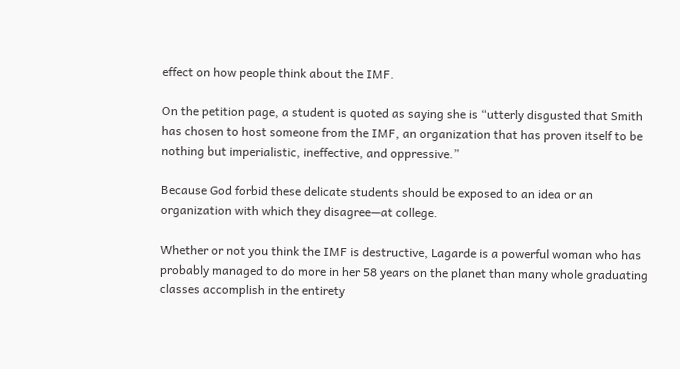effect on how people think about the IMF.

On the petition page, a student is quoted as saying she is “utterly disgusted that Smith has chosen to host someone from the IMF, an organization that has proven itself to be nothing but imperialistic, ineffective, and oppressive.”

Because God forbid these delicate students should be exposed to an idea or an organization with which they disagree—at college.

Whether or not you think the IMF is destructive, Lagarde is a powerful woman who has probably managed to do more in her 58 years on the planet than many whole graduating classes accomplish in the entirety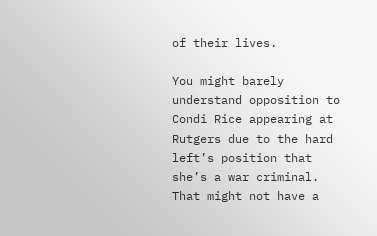of their lives.

You might barely understand opposition to Condi Rice appearing at Rutgers due to the hard left’s position that she’s a war criminal. That might not have a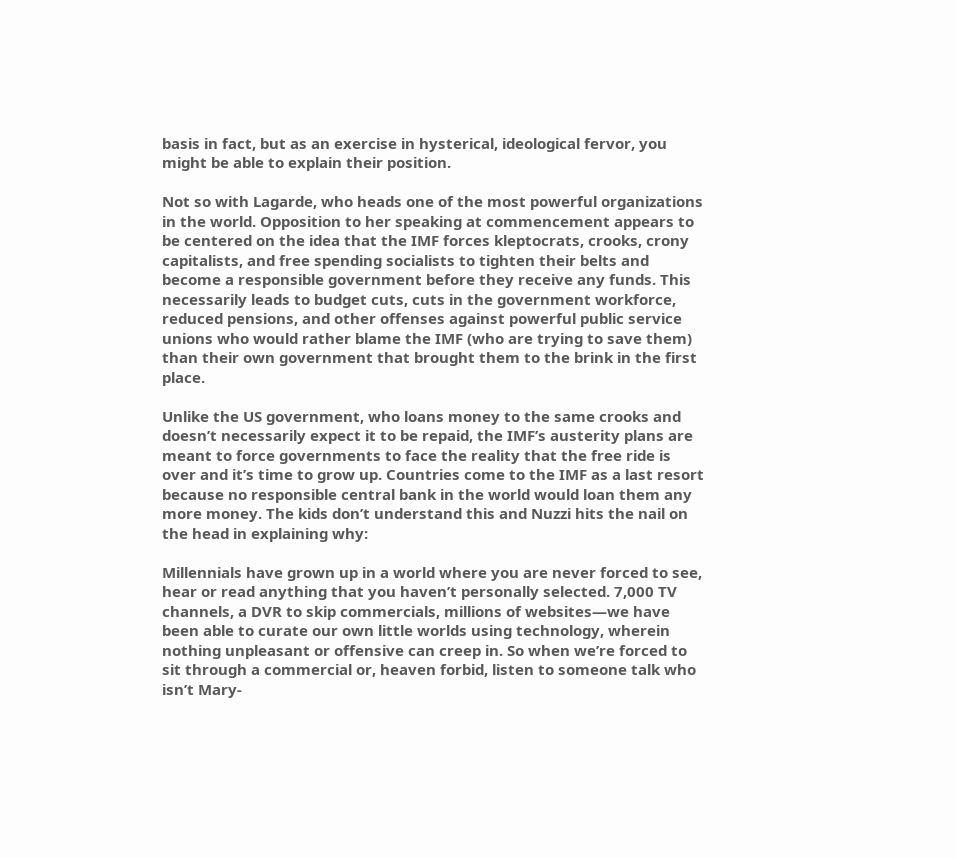basis in fact, but as an exercise in hysterical, ideological fervor, you might be able to explain their position.

Not so with Lagarde, who heads one of the most powerful organizations in the world. Opposition to her speaking at commencement appears to be centered on the idea that the IMF forces kleptocrats, crooks, crony capitalists, and free spending socialists to tighten their belts and become a responsible government before they receive any funds. This necessarily leads to budget cuts, cuts in the government workforce, reduced pensions, and other offenses against powerful public service unions who would rather blame the IMF (who are trying to save them) than their own government that brought them to the brink in the first place.

Unlike the US government, who loans money to the same crooks and doesn’t necessarily expect it to be repaid, the IMF’s austerity plans are meant to force governments to face the reality that the free ride is over and it’s time to grow up. Countries come to the IMF as a last resort because no responsible central bank in the world would loan them any more money. The kids don’t understand this and Nuzzi hits the nail on the head in explaining why:

Millennials have grown up in a world where you are never forced to see, hear or read anything that you haven’t personally selected. 7,000 TV channels, a DVR to skip commercials, millions of websites—we have been able to curate our own little worlds using technology, wherein nothing unpleasant or offensive can creep in. So when we’re forced to sit through a commercial or, heaven forbid, listen to someone talk who isn’t Mary-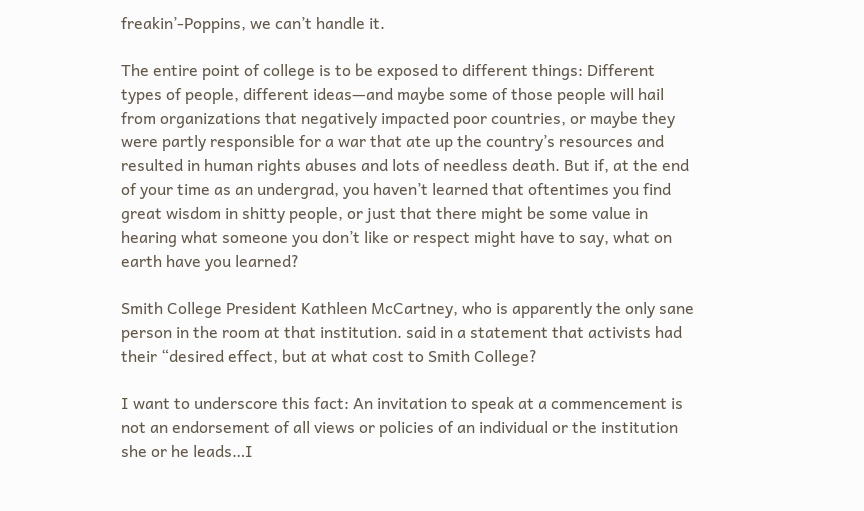freakin’-Poppins, we can’t handle it.

The entire point of college is to be exposed to different things: Different types of people, different ideas—and maybe some of those people will hail from organizations that negatively impacted poor countries, or maybe they were partly responsible for a war that ate up the country’s resources and resulted in human rights abuses and lots of needless death. But if, at the end of your time as an undergrad, you haven’t learned that oftentimes you find great wisdom in shitty people, or just that there might be some value in hearing what someone you don’t like or respect might have to say, what on earth have you learned?

Smith College President Kathleen McCartney, who is apparently the only sane person in the room at that institution. said in a statement that activists had their “desired effect, but at what cost to Smith College?

I want to underscore this fact: An invitation to speak at a commencement is not an endorsement of all views or policies of an individual or the institution she or he leads…I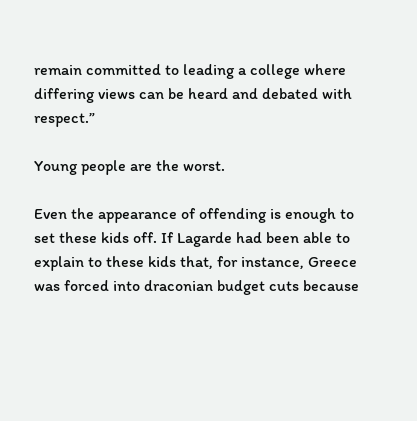remain committed to leading a college where differing views can be heard and debated with respect.”

Young people are the worst.

Even the appearance of offending is enough to set these kids off. If Lagarde had been able to explain to these kids that, for instance, Greece was forced into draconian budget cuts because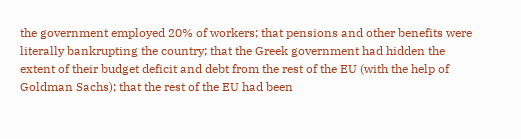the government employed 20% of workers; that pensions and other benefits were literally bankrupting the country; that the Greek government had hidden the extent of their budget deficit and debt from the rest of the EU (with the help of Goldman Sachs); that the rest of the EU had been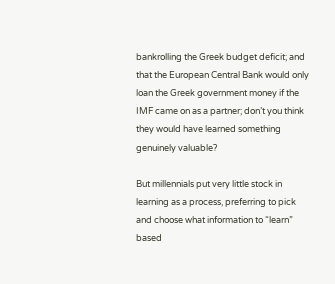bankrolling the Greek budget deficit; and that the European Central Bank would only loan the Greek government money if the IMF came on as a partner; don’t you think they would have learned something genuinely valuable?

But millennials put very little stock in learning as a process, preferring to pick and choose what information to “learn” based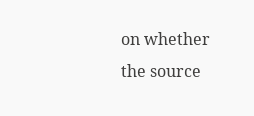on whether the source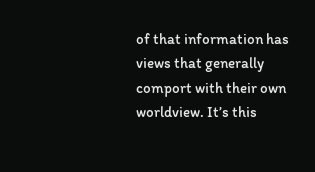of that information has views that generally comport with their own worldview. It’s this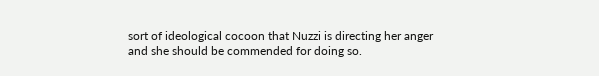sort of ideological cocoon that Nuzzi is directing her anger and she should be commended for doing so.